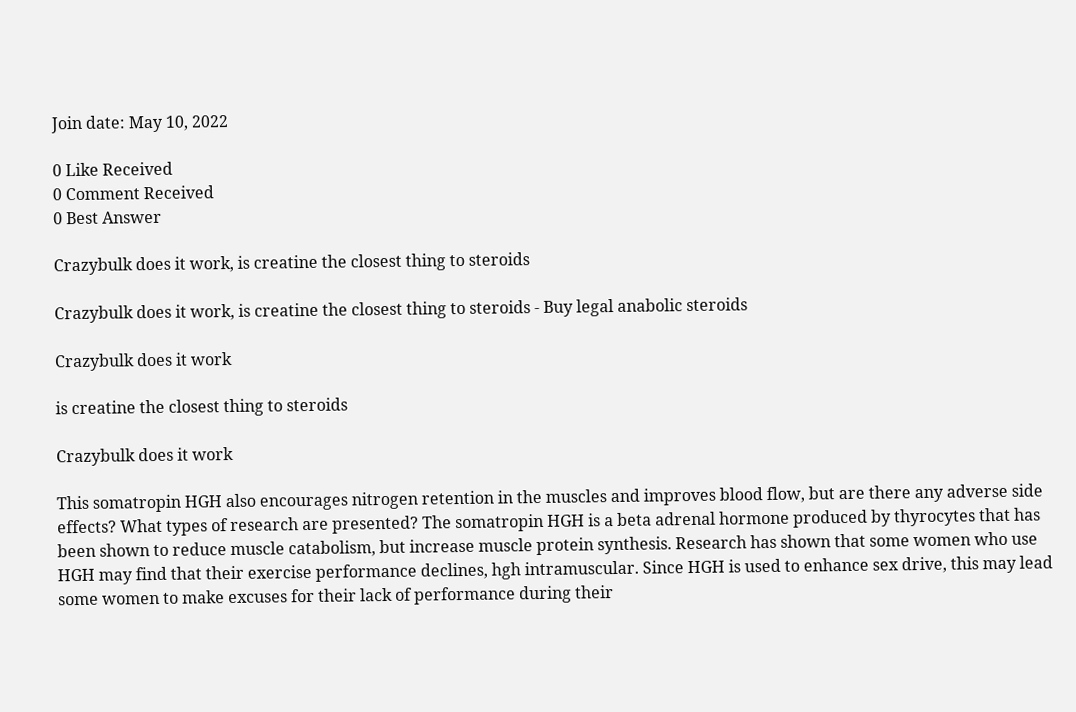Join date: May 10, 2022

0 Like Received
0 Comment Received
0 Best Answer

Crazybulk does it work, is creatine the closest thing to steroids

Crazybulk does it work, is creatine the closest thing to steroids - Buy legal anabolic steroids

Crazybulk does it work

is creatine the closest thing to steroids

Crazybulk does it work

This somatropin HGH also encourages nitrogen retention in the muscles and improves blood flow, but are there any adverse side effects? What types of research are presented? The somatropin HGH is a beta adrenal hormone produced by thyrocytes that has been shown to reduce muscle catabolism, but increase muscle protein synthesis. Research has shown that some women who use HGH may find that their exercise performance declines, hgh intramuscular. Since HGH is used to enhance sex drive, this may lead some women to make excuses for their lack of performance during their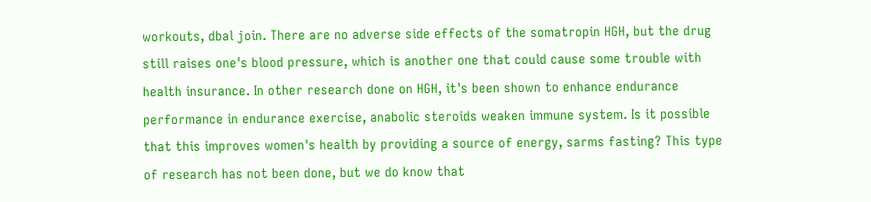workouts, dbal join. There are no adverse side effects of the somatropin HGH, but the drug still raises one's blood pressure, which is another one that could cause some trouble with health insurance. In other research done on HGH, it's been shown to enhance endurance performance in endurance exercise, anabolic steroids weaken immune system. Is it possible that this improves women's health by providing a source of energy, sarms fasting? This type of research has not been done, but we do know that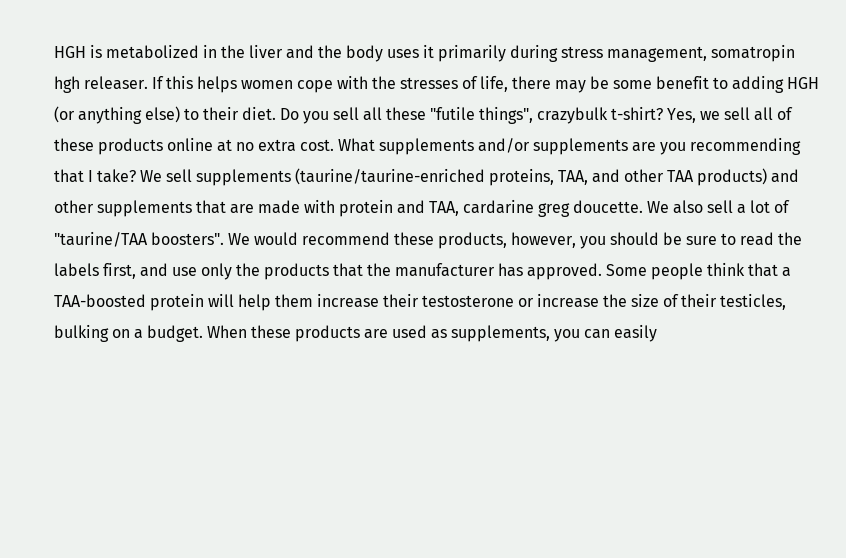HGH is metabolized in the liver and the body uses it primarily during stress management, somatropin hgh releaser. If this helps women cope with the stresses of life, there may be some benefit to adding HGH (or anything else) to their diet. Do you sell all these "futile things", crazybulk t-shirt? Yes, we sell all of these products online at no extra cost. What supplements and/or supplements are you recommending that I take? We sell supplements (taurine/taurine-enriched proteins, TAA, and other TAA products) and other supplements that are made with protein and TAA, cardarine greg doucette. We also sell a lot of "taurine/TAA boosters". We would recommend these products, however, you should be sure to read the labels first, and use only the products that the manufacturer has approved. Some people think that a TAA-boosted protein will help them increase their testosterone or increase the size of their testicles, bulking on a budget. When these products are used as supplements, you can easily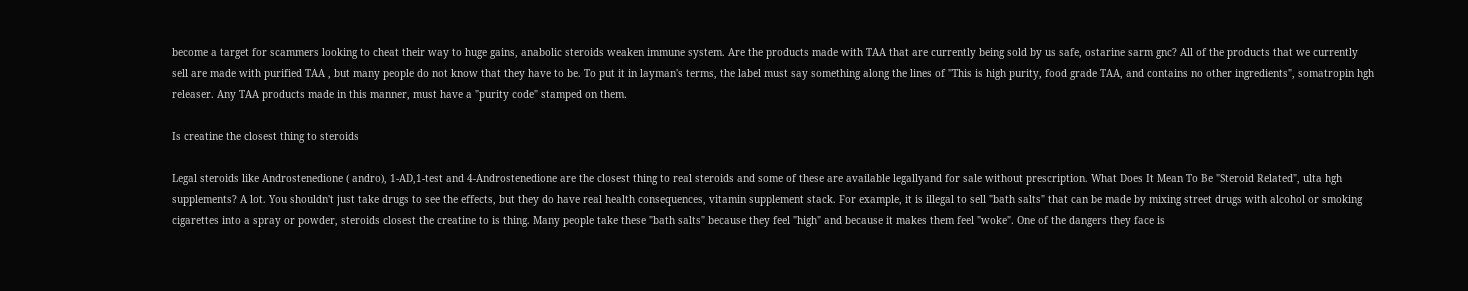become a target for scammers looking to cheat their way to huge gains, anabolic steroids weaken immune system. Are the products made with TAA that are currently being sold by us safe, ostarine sarm gnc? All of the products that we currently sell are made with purified TAA , but many people do not know that they have to be. To put it in layman's terms, the label must say something along the lines of "This is high purity, food grade TAA, and contains no other ingredients", somatropin hgh releaser. Any TAA products made in this manner, must have a "purity code" stamped on them.

Is creatine the closest thing to steroids

Legal steroids like Androstenedione ( andro), 1-AD,1-test and 4-Androstenedione are the closest thing to real steroids and some of these are available legallyand for sale without prescription. What Does It Mean To Be "Steroid Related", ulta hgh supplements? A lot. You shouldn't just take drugs to see the effects, but they do have real health consequences, vitamin supplement stack. For example, it is illegal to sell "bath salts" that can be made by mixing street drugs with alcohol or smoking cigarettes into a spray or powder, steroids closest the creatine to is thing. Many people take these "bath salts" because they feel "high" and because it makes them feel "woke". One of the dangers they face is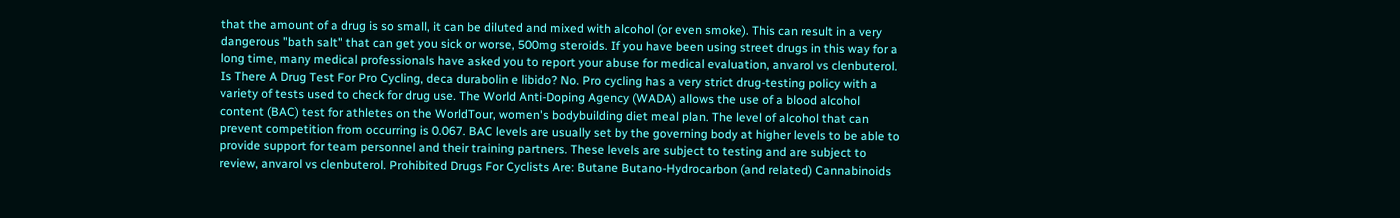that the amount of a drug is so small, it can be diluted and mixed with alcohol (or even smoke). This can result in a very dangerous "bath salt" that can get you sick or worse, 500mg steroids. If you have been using street drugs in this way for a long time, many medical professionals have asked you to report your abuse for medical evaluation, anvarol vs clenbuterol. Is There A Drug Test For Pro Cycling, deca durabolin e libido? No. Pro cycling has a very strict drug-testing policy with a variety of tests used to check for drug use. The World Anti-Doping Agency (WADA) allows the use of a blood alcohol content (BAC) test for athletes on the WorldTour, women's bodybuilding diet meal plan. The level of alcohol that can prevent competition from occurring is 0.067. BAC levels are usually set by the governing body at higher levels to be able to provide support for team personnel and their training partners. These levels are subject to testing and are subject to review, anvarol vs clenbuterol. Prohibited Drugs For Cyclists Are: Butane Butano-Hydrocarbon (and related) Cannabinoids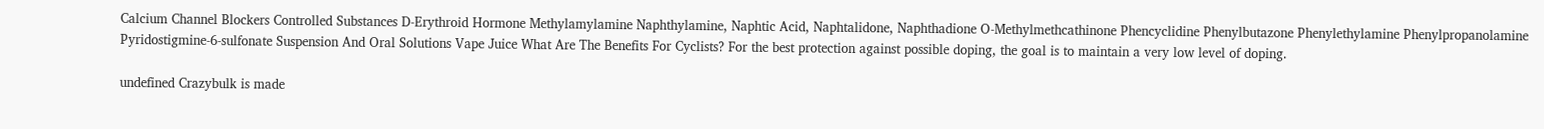Calcium Channel Blockers Controlled Substances D-Erythroid Hormone Methylamylamine Naphthylamine, Naphtic Acid, Naphtalidone, Naphthadione O-Methylmethcathinone Phencyclidine Phenylbutazone Phenylethylamine Phenylpropanolamine Pyridostigmine-6-sulfonate Suspension And Oral Solutions Vape Juice What Are The Benefits For Cyclists? For the best protection against possible doping, the goal is to maintain a very low level of doping.

undefined Crazybulk is made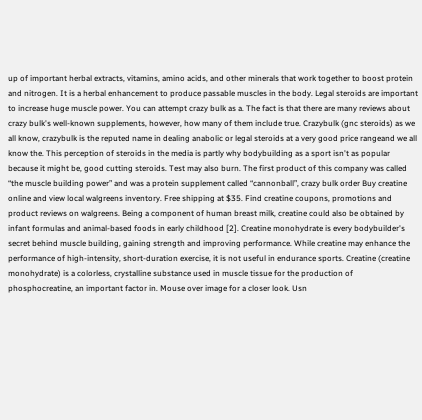up of important herbal extracts, vitamins, amino acids, and other minerals that work together to boost protein and nitrogen. It is a herbal enhancement to produce passable muscles in the body. Legal steroids are important to increase huge muscle power. You can attempt crazy bulk as a. The fact is that there are many reviews about crazy bulk's well-known supplements, however, how many of them include true. Crazybulk (gnc steroids) as we all know, crazybulk is the reputed name in dealing anabolic or legal steroids at a very good price rangeand we all know the. This perception of steroids in the media is partly why bodybuilding as a sport isn't as popular because it might be, good cutting steroids. Test may also burn. The first product of this company was called “the muscle building power” and was a protein supplement called “cannonball”, crazy bulk order Buy creatine online and view local walgreens inventory. Free shipping at $35. Find creatine coupons, promotions and product reviews on walgreens. Being a component of human breast milk, creatine could also be obtained by infant formulas and animal-based foods in early childhood [2]. Creatine monohydrate is every bodybuilder's secret behind muscle building, gaining strength and improving performance. While creatine may enhance the performance of high-intensity, short-duration exercise, it is not useful in endurance sports. Creatine (creatine monohydrate) is a colorless, crystalline substance used in muscle tissue for the production of phosphocreatine, an important factor in. Mouse over image for a closer look. Usn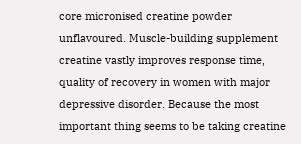core micronised creatine powder unflavoured. Muscle-building supplement creatine vastly improves response time, quality of recovery in women with major depressive disorder. Because the most important thing seems to be taking creatine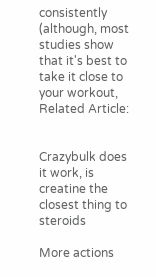consistently (although, most studies show that it's best to take it close to your workout, Related Article:


Crazybulk does it work, is creatine the closest thing to steroids

More actions